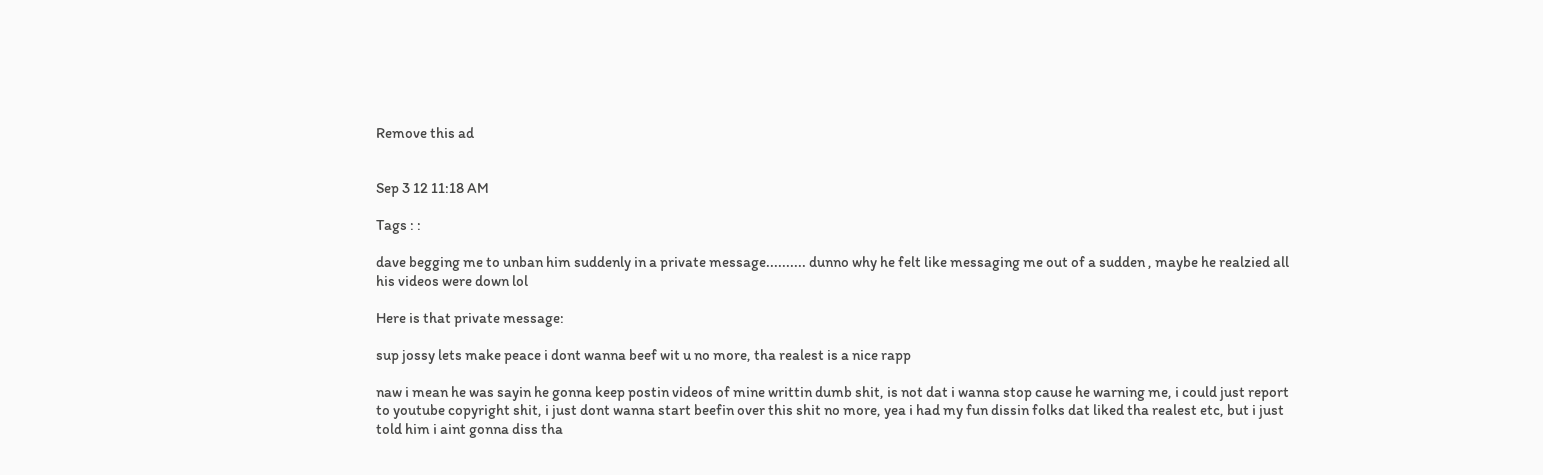Remove this ad


Sep 3 12 11:18 AM

Tags : :

dave begging me to unban him suddenly in a private message.......... dunno why he felt like messaging me out of a sudden , maybe he realzied all his videos were down lol

Here is that private message:

sup jossy lets make peace i dont wanna beef wit u no more, tha realest is a nice rapp

naw i mean he was sayin he gonna keep postin videos of mine writtin dumb shit, is not dat i wanna stop cause he warning me, i could just report to youtube copyright shit, i just dont wanna start beefin over this shit no more, yea i had my fun dissin folks dat liked tha realest etc, but i just told him i aint gonna diss tha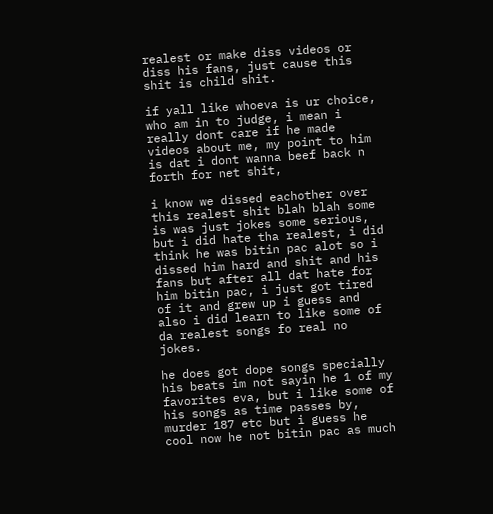realest or make diss videos or diss his fans, just cause this shit is child shit.

if yall like whoeva is ur choice, who am in to judge, i mean i really dont care if he made videos about me, my point to him is dat i dont wanna beef back n forth for net shit,

i know we dissed eachother over this realest shit blah blah some is was just jokes some serious, but i did hate tha realest, i did think he was bitin pac alot so i dissed him hard and shit and his fans but after all dat hate for him bitin pac, i just got tired of it and grew up i guess and also i did learn to like some of da realest songs fo real no jokes.

he does got dope songs specially his beats im not sayin he 1 of my favorites eva, but i like some of his songs as time passes by, murder 187 etc but i guess he cool now he not bitin pac as much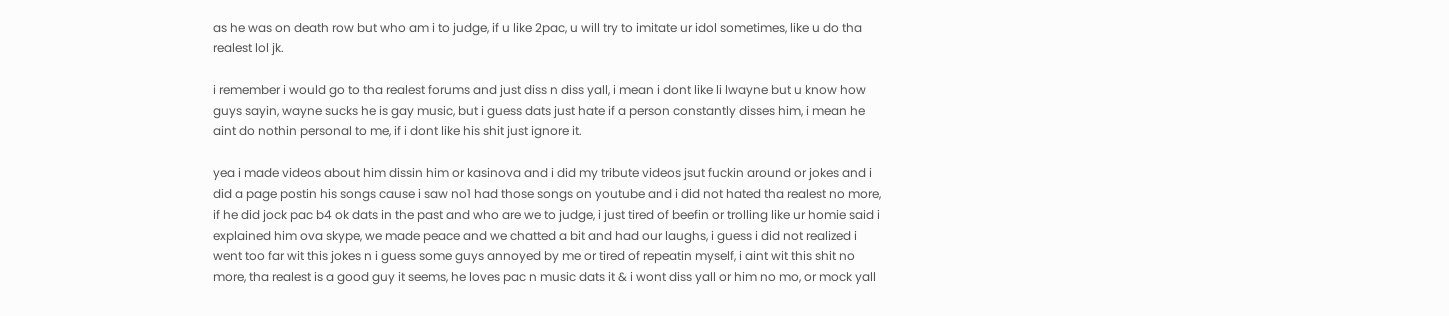as he was on death row but who am i to judge, if u like 2pac, u will try to imitate ur idol sometimes, like u do tha realest lol jk.

i remember i would go to tha realest forums and just diss n diss yall, i mean i dont like li lwayne but u know how guys sayin, wayne sucks he is gay music, but i guess dats just hate if a person constantly disses him, i mean he aint do nothin personal to me, if i dont like his shit just ignore it.

yea i made videos about him dissin him or kasinova and i did my tribute videos jsut fuckin around or jokes and i did a page postin his songs cause i saw no1 had those songs on youtube and i did not hated tha realest no more, if he did jock pac b4 ok dats in the past and who are we to judge, i just tired of beefin or trolling like ur homie said i explained him ova skype, we made peace and we chatted a bit and had our laughs, i guess i did not realized i went too far wit this jokes n i guess some guys annoyed by me or tired of repeatin myself, i aint wit this shit no more, tha realest is a good guy it seems, he loves pac n music dats it & i wont diss yall or him no mo, or mock yall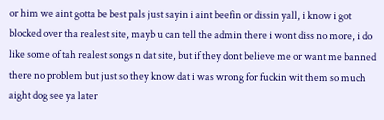or him we aint gotta be best pals just sayin i aint beefin or dissin yall, i know i got blocked over tha realest site, mayb u can tell the admin there i wont diss no more, i do like some of tah realest songs n dat site, but if they dont believe me or want me banned there no problem but just so they know dat i was wrong for fuckin wit them so much aight dog see ya later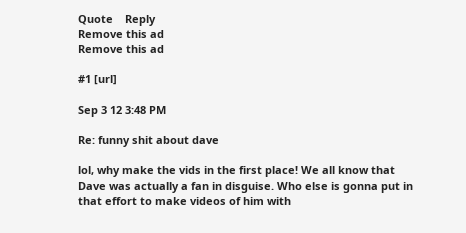Quote    Reply
Remove this ad
Remove this ad

#1 [url]

Sep 3 12 3:48 PM

Re: funny shit about dave

lol, why make the vids in the first place! We all know that Dave was actually a fan in disguise. Who else is gonna put in that effort to make videos of him with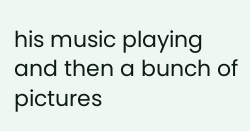his music playing and then a bunch of pictures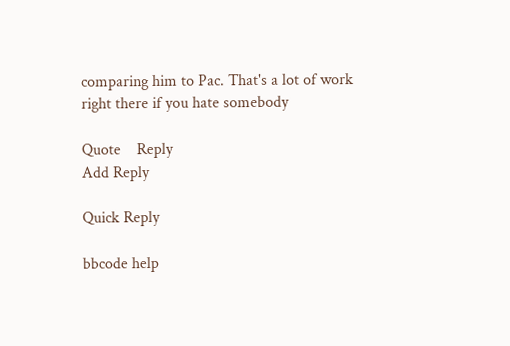comparing him to Pac. That's a lot of work right there if you hate somebody

Quote    Reply
Add Reply

Quick Reply

bbcode help